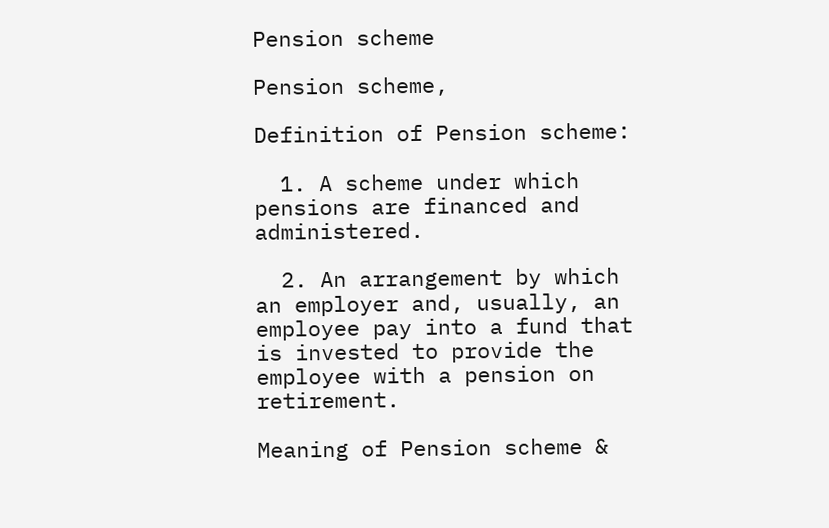Pension scheme

Pension scheme,

Definition of Pension scheme:

  1. A scheme under which pensions are financed and administered.

  2. An arrangement by which an employer and, usually, an employee pay into a fund that is invested to provide the employee with a pension on retirement.

Meaning of Pension scheme &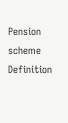Pension scheme Definition